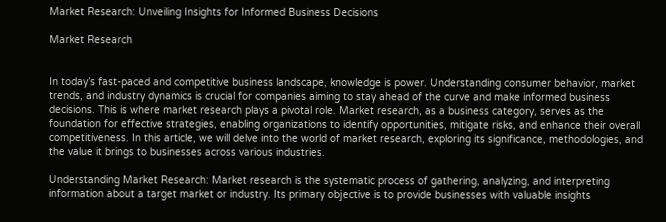Market Research: Unveiling Insights for Informed Business Decisions

Market Research


In today’s fast-paced and competitive business landscape, knowledge is power. Understanding consumer behavior, market trends, and industry dynamics is crucial for companies aiming to stay ahead of the curve and make informed business decisions. This is where market research plays a pivotal role. Market research, as a business category, serves as the foundation for effective strategies, enabling organizations to identify opportunities, mitigate risks, and enhance their overall competitiveness. In this article, we will delve into the world of market research, exploring its significance, methodologies, and the value it brings to businesses across various industries.

Understanding Market Research: Market research is the systematic process of gathering, analyzing, and interpreting information about a target market or industry. Its primary objective is to provide businesses with valuable insights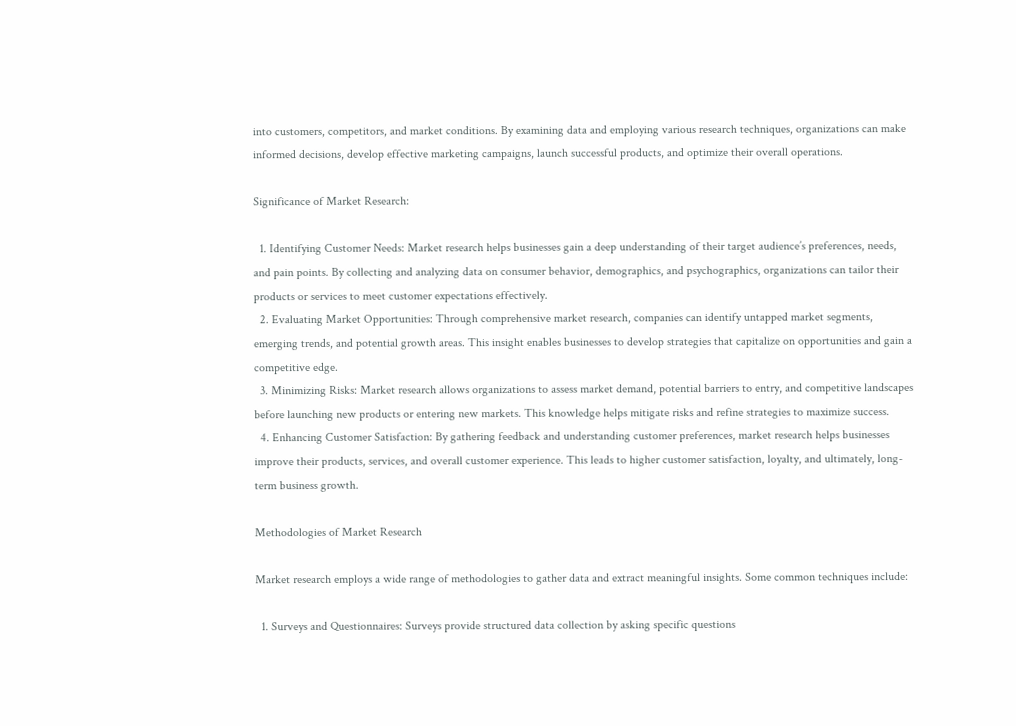into customers, competitors, and market conditions. By examining data and employing various research techniques, organizations can make informed decisions, develop effective marketing campaigns, launch successful products, and optimize their overall operations.

Significance of Market Research:

  1. Identifying Customer Needs: Market research helps businesses gain a deep understanding of their target audience’s preferences, needs, and pain points. By collecting and analyzing data on consumer behavior, demographics, and psychographics, organizations can tailor their products or services to meet customer expectations effectively.
  2. Evaluating Market Opportunities: Through comprehensive market research, companies can identify untapped market segments, emerging trends, and potential growth areas. This insight enables businesses to develop strategies that capitalize on opportunities and gain a competitive edge.
  3. Minimizing Risks: Market research allows organizations to assess market demand, potential barriers to entry, and competitive landscapes before launching new products or entering new markets. This knowledge helps mitigate risks and refine strategies to maximize success.
  4. Enhancing Customer Satisfaction: By gathering feedback and understanding customer preferences, market research helps businesses improve their products, services, and overall customer experience. This leads to higher customer satisfaction, loyalty, and ultimately, long-term business growth.

Methodologies of Market Research

Market research employs a wide range of methodologies to gather data and extract meaningful insights. Some common techniques include:

  1. Surveys and Questionnaires: Surveys provide structured data collection by asking specific questions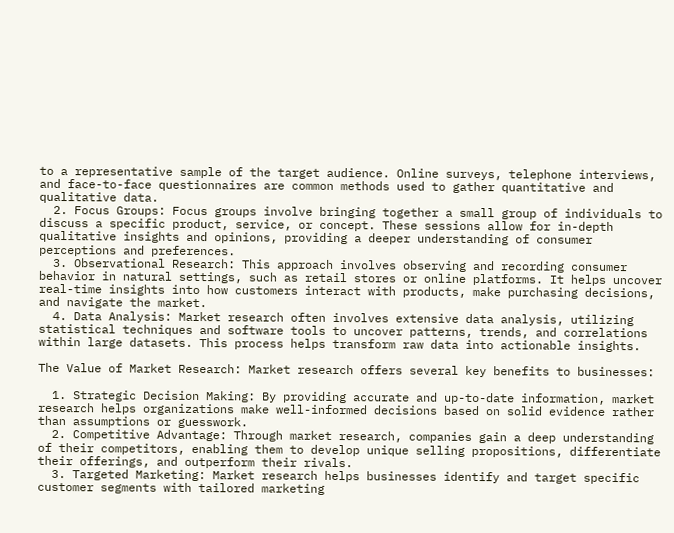to a representative sample of the target audience. Online surveys, telephone interviews, and face-to-face questionnaires are common methods used to gather quantitative and qualitative data.
  2. Focus Groups: Focus groups involve bringing together a small group of individuals to discuss a specific product, service, or concept. These sessions allow for in-depth qualitative insights and opinions, providing a deeper understanding of consumer perceptions and preferences.
  3. Observational Research: This approach involves observing and recording consumer behavior in natural settings, such as retail stores or online platforms. It helps uncover real-time insights into how customers interact with products, make purchasing decisions, and navigate the market.
  4. Data Analysis: Market research often involves extensive data analysis, utilizing statistical techniques and software tools to uncover patterns, trends, and correlations within large datasets. This process helps transform raw data into actionable insights.

The Value of Market Research: Market research offers several key benefits to businesses:

  1. Strategic Decision Making: By providing accurate and up-to-date information, market research helps organizations make well-informed decisions based on solid evidence rather than assumptions or guesswork.
  2. Competitive Advantage: Through market research, companies gain a deep understanding of their competitors, enabling them to develop unique selling propositions, differentiate their offerings, and outperform their rivals.
  3. Targeted Marketing: Market research helps businesses identify and target specific customer segments with tailored marketing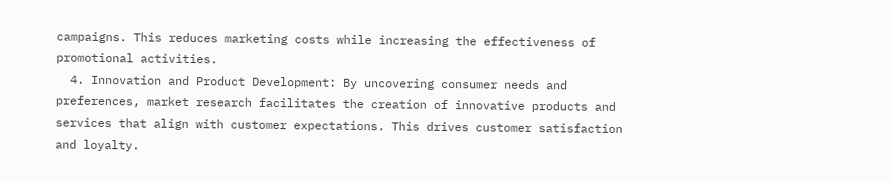campaigns. This reduces marketing costs while increasing the effectiveness of promotional activities.
  4. Innovation and Product Development: By uncovering consumer needs and preferences, market research facilitates the creation of innovative products and services that align with customer expectations. This drives customer satisfaction and loyalty.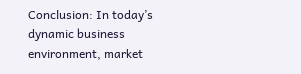Conclusion: In today’s dynamic business environment, market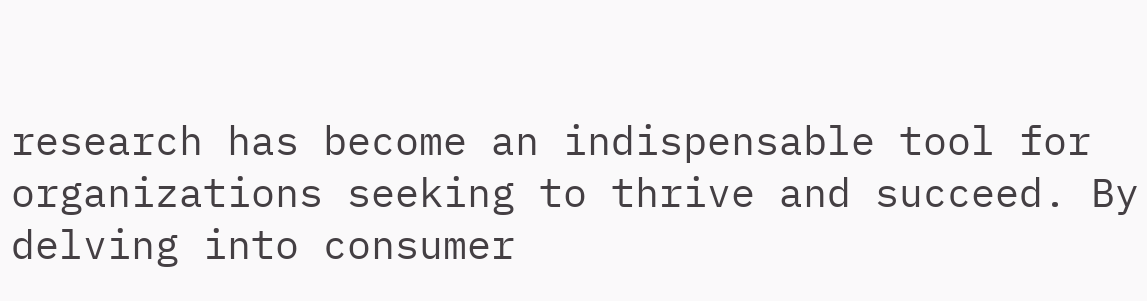research has become an indispensable tool for organizations seeking to thrive and succeed. By delving into consumer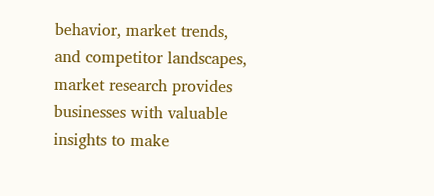behavior, market trends, and competitor landscapes, market research provides businesses with valuable insights to make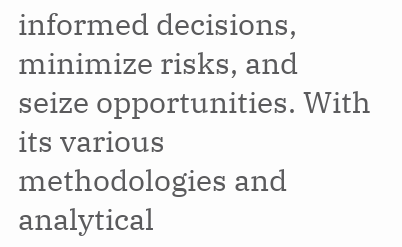informed decisions, minimize risks, and seize opportunities. With its various methodologies and analytical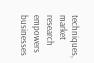techniques, market research empowers businesses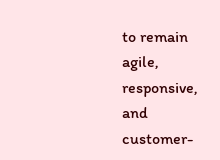to remain agile, responsive, and customer-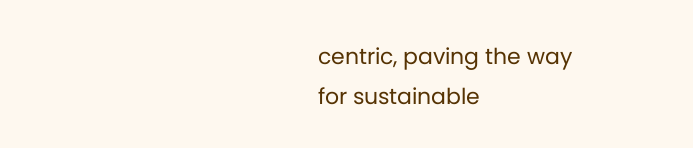centric, paving the way for sustainable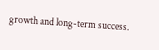growth and long-term success.